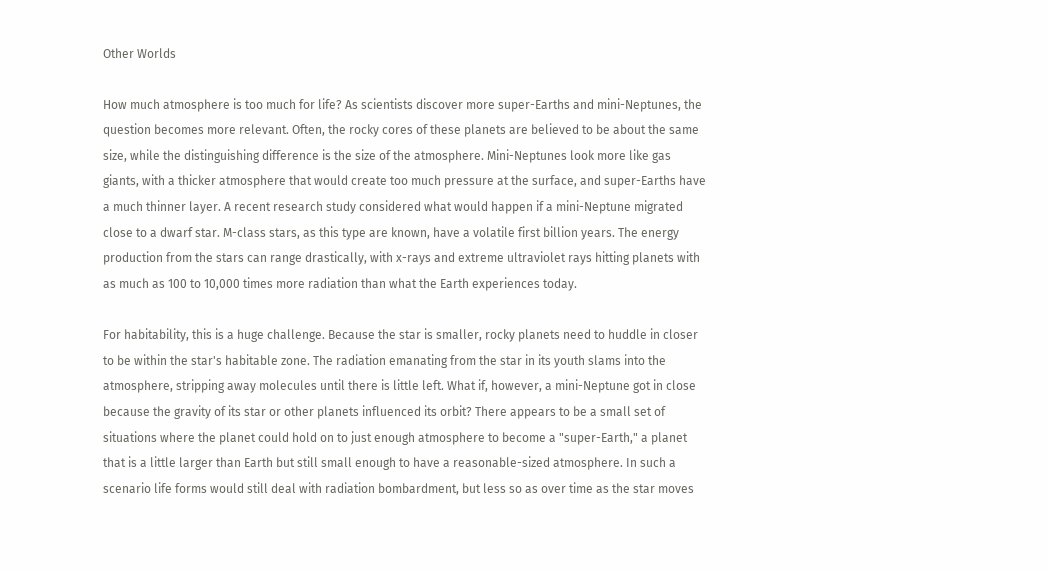Other Worlds

How much atmosphere is too much for life? As scientists discover more super-Earths and mini-Neptunes, the question becomes more relevant. Often, the rocky cores of these planets are believed to be about the same size, while the distinguishing difference is the size of the atmosphere. Mini-Neptunes look more like gas giants, with a thicker atmosphere that would create too much pressure at the surface, and super-Earths have a much thinner layer. A recent research study considered what would happen if a mini-Neptune migrated close to a dwarf star. M-class stars, as this type are known, have a volatile first billion years. The energy production from the stars can range drastically, with x-rays and extreme ultraviolet rays hitting planets with as much as 100 to 10,000 times more radiation than what the Earth experiences today.

For habitability, this is a huge challenge. Because the star is smaller, rocky planets need to huddle in closer to be within the star's habitable zone. The radiation emanating from the star in its youth slams into the atmosphere, stripping away molecules until there is little left. What if, however, a mini-Neptune got in close because the gravity of its star or other planets influenced its orbit? There appears to be a small set of situations where the planet could hold on to just enough atmosphere to become a "super-Earth," a planet that is a little larger than Earth but still small enough to have a reasonable-sized atmosphere. In such a scenario life forms would still deal with radiation bombardment, but less so as over time as the star moves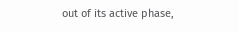out of its active phase,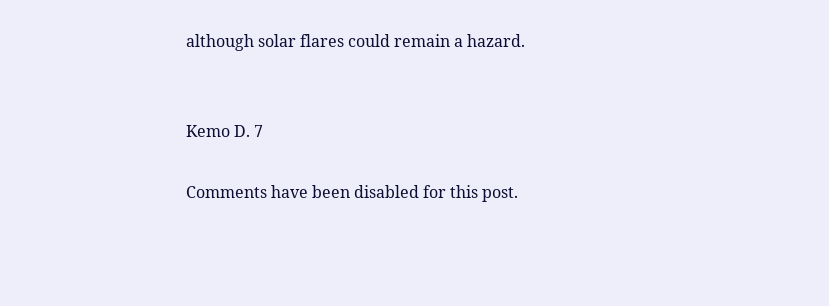although solar flares could remain a hazard.


Kemo D. 7

Comments have been disabled for this post.